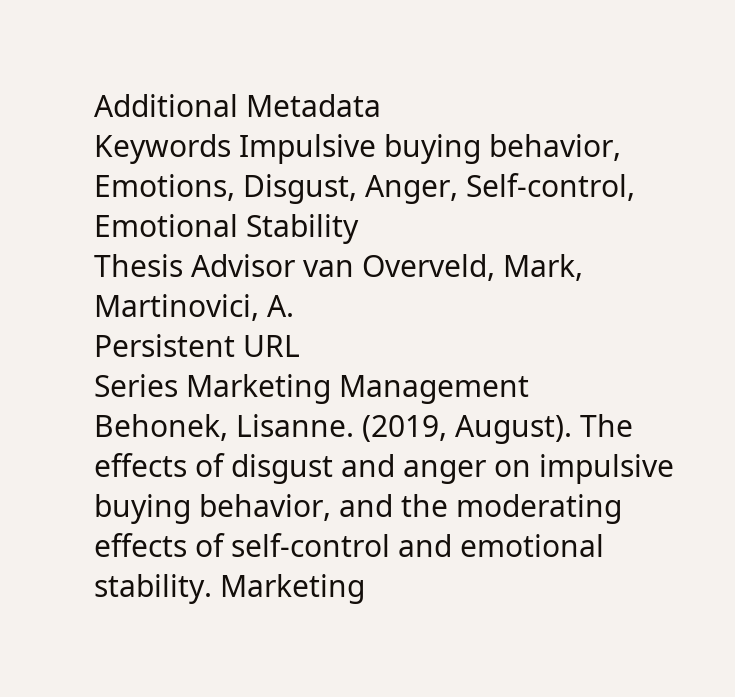Additional Metadata
Keywords Impulsive buying behavior, Emotions, Disgust, Anger, Self-control, Emotional Stability
Thesis Advisor van Overveld, Mark, Martinovici, A.
Persistent URL
Series Marketing Management
Behonek, Lisanne. (2019, August). The effects of disgust and anger on impulsive buying behavior, and the moderating effects of self-control and emotional stability. Marketing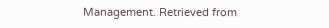Management. Retrieved from